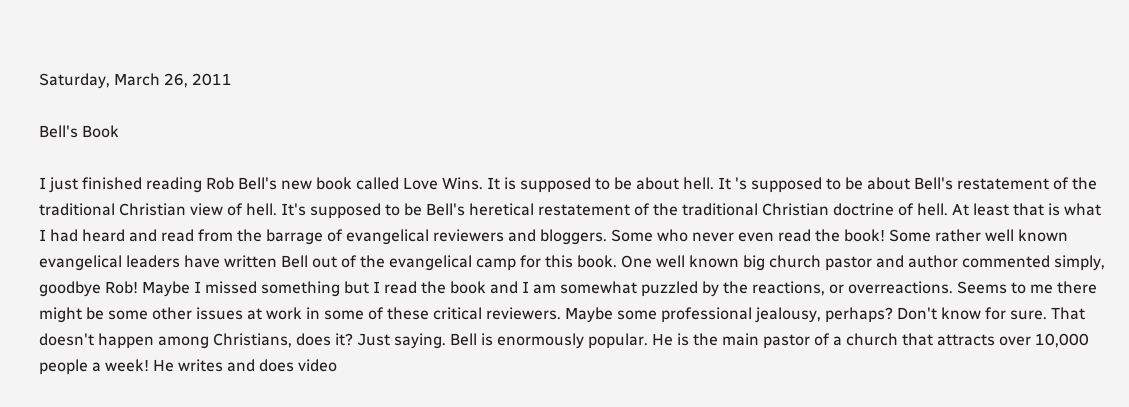Saturday, March 26, 2011

Bell's Book

I just finished reading Rob Bell's new book called Love Wins. It is supposed to be about hell. It 's supposed to be about Bell's restatement of the traditional Christian view of hell. It's supposed to be Bell's heretical restatement of the traditional Christian doctrine of hell. At least that is what I had heard and read from the barrage of evangelical reviewers and bloggers. Some who never even read the book! Some rather well known evangelical leaders have written Bell out of the evangelical camp for this book. One well known big church pastor and author commented simply, goodbye Rob! Maybe I missed something but I read the book and I am somewhat puzzled by the reactions, or overreactions. Seems to me there might be some other issues at work in some of these critical reviewers. Maybe some professional jealousy, perhaps? Don't know for sure. That doesn't happen among Christians, does it? Just saying. Bell is enormously popular. He is the main pastor of a church that attracts over 10,000 people a week! He writes and does video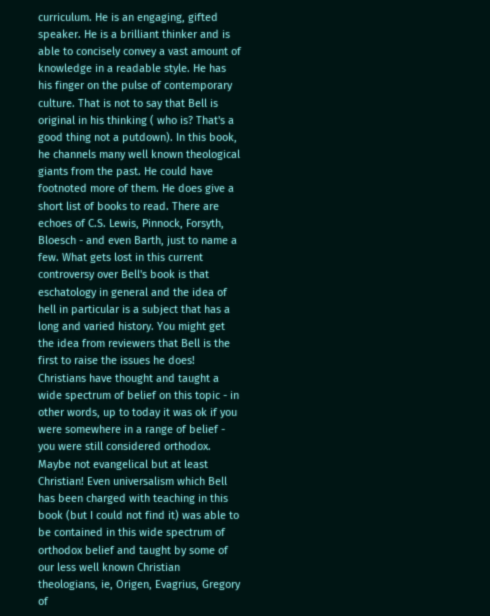curriculum. He is an engaging, gifted speaker. He is a brilliant thinker and is able to concisely convey a vast amount of knowledge in a readable style. He has his finger on the pulse of contemporary culture. That is not to say that Bell is original in his thinking ( who is? That's a good thing not a putdown). In this book, he channels many well known theological giants from the past. He could have footnoted more of them. He does give a short list of books to read. There are echoes of C.S. Lewis, Pinnock, Forsyth, Bloesch - and even Barth, just to name a few. What gets lost in this current controversy over Bell's book is that eschatology in general and the idea of hell in particular is a subject that has a long and varied history. You might get the idea from reviewers that Bell is the first to raise the issues he does! Christians have thought and taught a wide spectrum of belief on this topic - in other words, up to today it was ok if you were somewhere in a range of belief - you were still considered orthodox. Maybe not evangelical but at least Christian! Even universalism which Bell has been charged with teaching in this book (but I could not find it) was able to be contained in this wide spectrum of orthodox belief and taught by some of our less well known Christian theologians, ie, Origen, Evagrius, Gregory of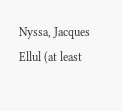Nyssa, Jacques Ellul (at least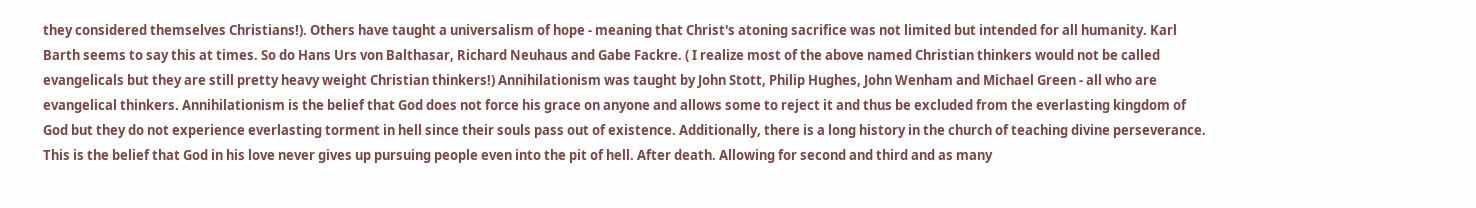they considered themselves Christians!). Others have taught a universalism of hope - meaning that Christ's atoning sacrifice was not limited but intended for all humanity. Karl Barth seems to say this at times. So do Hans Urs von Balthasar, Richard Neuhaus and Gabe Fackre. ( I realize most of the above named Christian thinkers would not be called evangelicals but they are still pretty heavy weight Christian thinkers!) Annihilationism was taught by John Stott, Philip Hughes, John Wenham and Michael Green - all who are evangelical thinkers. Annihilationism is the belief that God does not force his grace on anyone and allows some to reject it and thus be excluded from the everlasting kingdom of God but they do not experience everlasting torment in hell since their souls pass out of existence. Additionally, there is a long history in the church of teaching divine perseverance. This is the belief that God in his love never gives up pursuing people even into the pit of hell. After death. Allowing for second and third and as many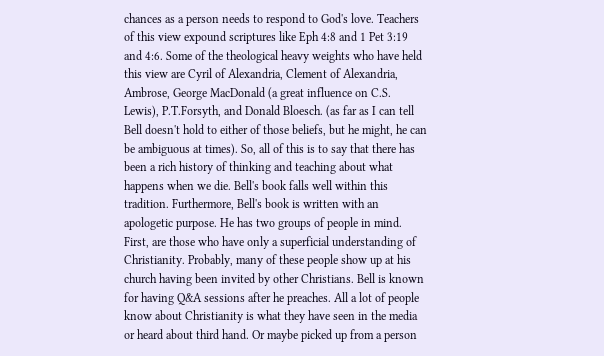chances as a person needs to respond to God's love. Teachers of this view expound scriptures like Eph 4:8 and 1 Pet 3:19 and 4:6. Some of the theological heavy weights who have held this view are Cyril of Alexandria, Clement of Alexandria, Ambrose, George MacDonald (a great influence on C.S. Lewis), P.T.Forsyth, and Donald Bloesch. (as far as I can tell Bell doesn't hold to either of those beliefs, but he might, he can be ambiguous at times). So, all of this is to say that there has been a rich history of thinking and teaching about what happens when we die. Bell's book falls well within this tradition. Furthermore, Bell's book is written with an apologetic purpose. He has two groups of people in mind. First, are those who have only a superficial understanding of Christianity. Probably, many of these people show up at his church having been invited by other Christians. Bell is known for having Q&A sessions after he preaches. All a lot of people know about Christianity is what they have seen in the media or heard about third hand. Or maybe picked up from a person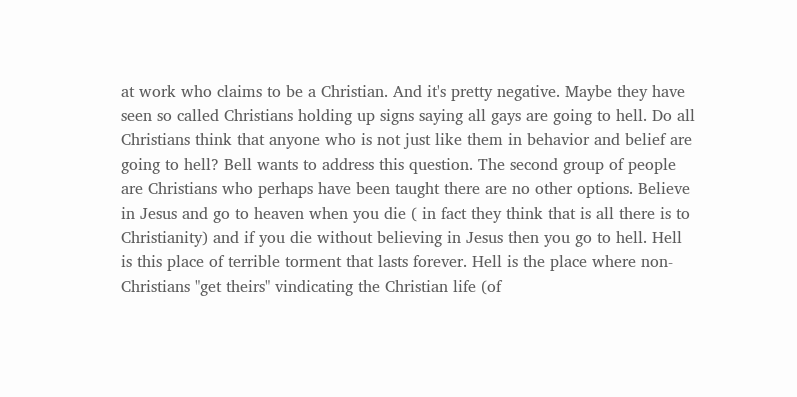at work who claims to be a Christian. And it's pretty negative. Maybe they have seen so called Christians holding up signs saying all gays are going to hell. Do all Christians think that anyone who is not just like them in behavior and belief are going to hell? Bell wants to address this question. The second group of people are Christians who perhaps have been taught there are no other options. Believe in Jesus and go to heaven when you die ( in fact they think that is all there is to Christianity) and if you die without believing in Jesus then you go to hell. Hell is this place of terrible torment that lasts forever. Hell is the place where non-Christians "get theirs" vindicating the Christian life (of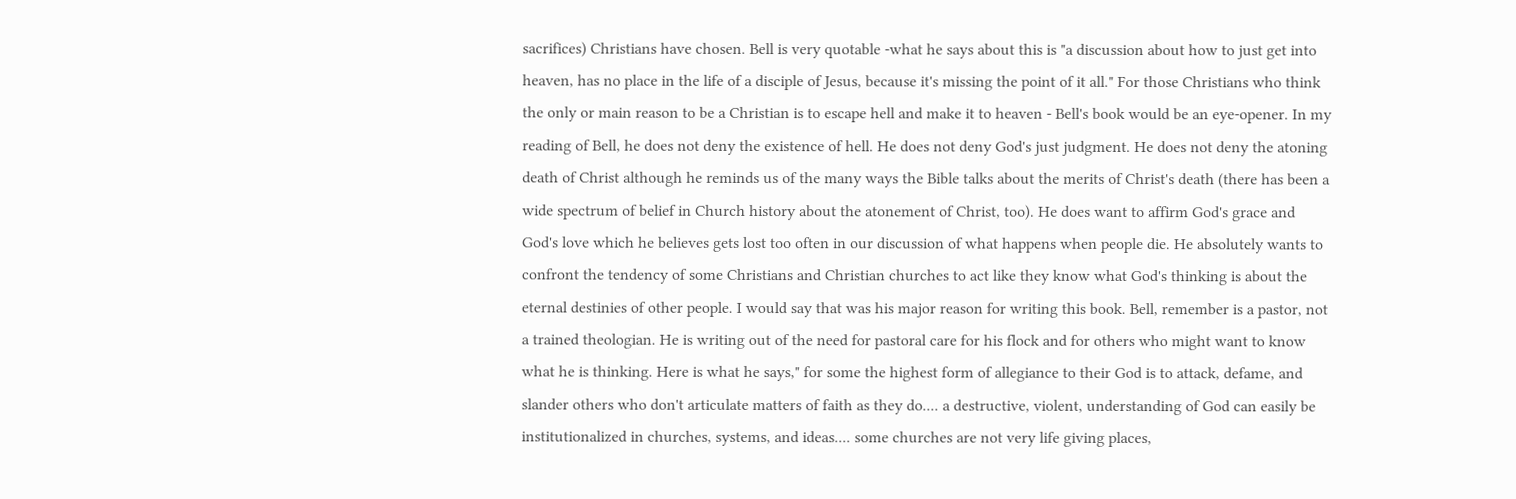sacrifices) Christians have chosen. Bell is very quotable -what he says about this is "a discussion about how to just get into heaven, has no place in the life of a disciple of Jesus, because it's missing the point of it all." For those Christians who think the only or main reason to be a Christian is to escape hell and make it to heaven - Bell's book would be an eye-opener. In my reading of Bell, he does not deny the existence of hell. He does not deny God's just judgment. He does not deny the atoning death of Christ although he reminds us of the many ways the Bible talks about the merits of Christ's death (there has been a wide spectrum of belief in Church history about the atonement of Christ, too). He does want to affirm God's grace and God's love which he believes gets lost too often in our discussion of what happens when people die. He absolutely wants to confront the tendency of some Christians and Christian churches to act like they know what God's thinking is about the eternal destinies of other people. I would say that was his major reason for writing this book. Bell, remember is a pastor, not a trained theologian. He is writing out of the need for pastoral care for his flock and for others who might want to know what he is thinking. Here is what he says," for some the highest form of allegiance to their God is to attack, defame, and slander others who don't articulate matters of faith as they do.... a destructive, violent, understanding of God can easily be institutionalized in churches, systems, and ideas.... some churches are not very life giving places,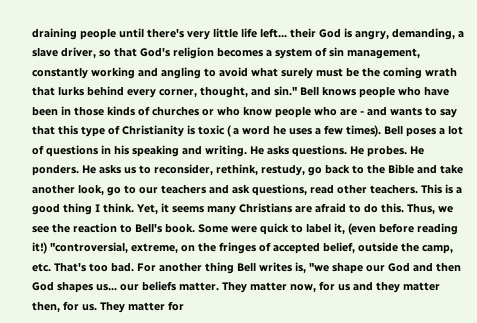draining people until there's very little life left... their God is angry, demanding, a slave driver, so that God's religion becomes a system of sin management, constantly working and angling to avoid what surely must be the coming wrath that lurks behind every corner, thought, and sin." Bell knows people who have been in those kinds of churches or who know people who are - and wants to say that this type of Christianity is toxic ( a word he uses a few times). Bell poses a lot of questions in his speaking and writing. He asks questions. He probes. He ponders. He asks us to reconsider, rethink, restudy, go back to the Bible and take another look, go to our teachers and ask questions, read other teachers. This is a good thing I think. Yet, it seems many Christians are afraid to do this. Thus, we see the reaction to Bell's book. Some were quick to label it, (even before reading it!) "controversial, extreme, on the fringes of accepted belief, outside the camp, etc. That's too bad. For another thing Bell writes is, "we shape our God and then God shapes us... our beliefs matter. They matter now, for us and they matter then, for us. They matter for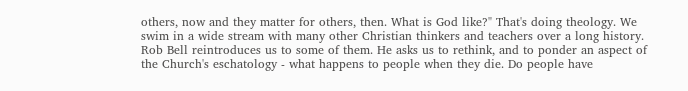others, now and they matter for others, then. What is God like?" That's doing theology. We swim in a wide stream with many other Christian thinkers and teachers over a long history. Rob Bell reintroduces us to some of them. He asks us to rethink, and to ponder an aspect of the Church's eschatology - what happens to people when they die. Do people have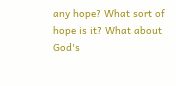any hope? What sort of hope is it? What about God's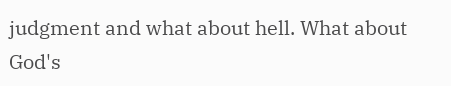judgment and what about hell. What about God's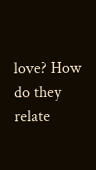love? How do they relate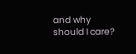and why should I care?